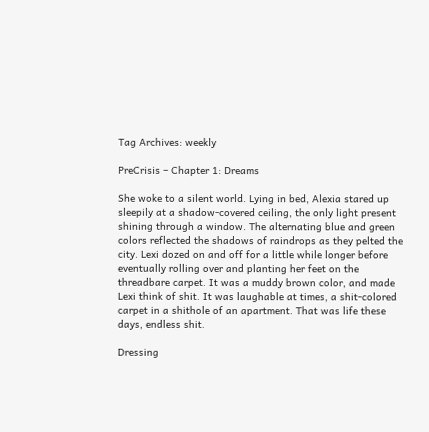Tag Archives: weekly

PreCrisis – Chapter 1: Dreams

She woke to a silent world. Lying in bed, Alexia stared up sleepily at a shadow-covered ceiling, the only light present shining through a window. The alternating blue and green colors reflected the shadows of raindrops as they pelted the city. Lexi dozed on and off for a little while longer before eventually rolling over and planting her feet on the threadbare carpet. It was a muddy brown color, and made Lexi think of shit. It was laughable at times, a shit-colored carpet in a shithole of an apartment. That was life these days, endless shit.

Dressing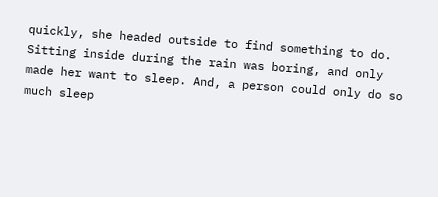quickly, she headed outside to find something to do. Sitting inside during the rain was boring, and only made her want to sleep. And, a person could only do so much sleep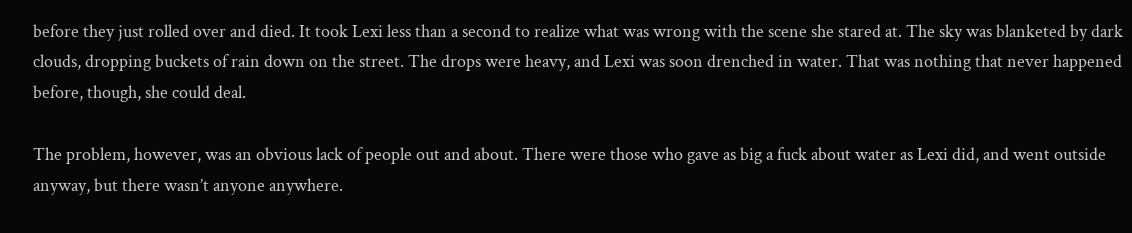before they just rolled over and died. It took Lexi less than a second to realize what was wrong with the scene she stared at. The sky was blanketed by dark clouds, dropping buckets of rain down on the street. The drops were heavy, and Lexi was soon drenched in water. That was nothing that never happened before, though, she could deal.

The problem, however, was an obvious lack of people out and about. There were those who gave as big a fuck about water as Lexi did, and went outside anyway, but there wasn’t anyone anywhere.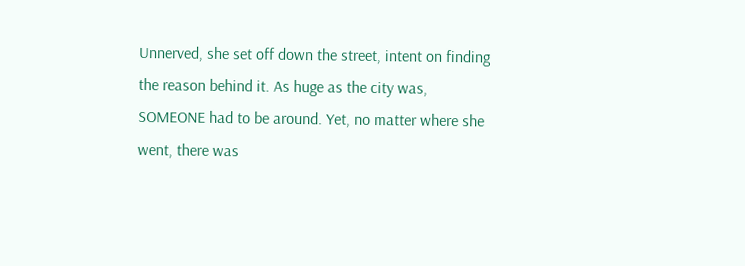Unnerved, she set off down the street, intent on finding the reason behind it. As huge as the city was, SOMEONE had to be around. Yet, no matter where she went, there was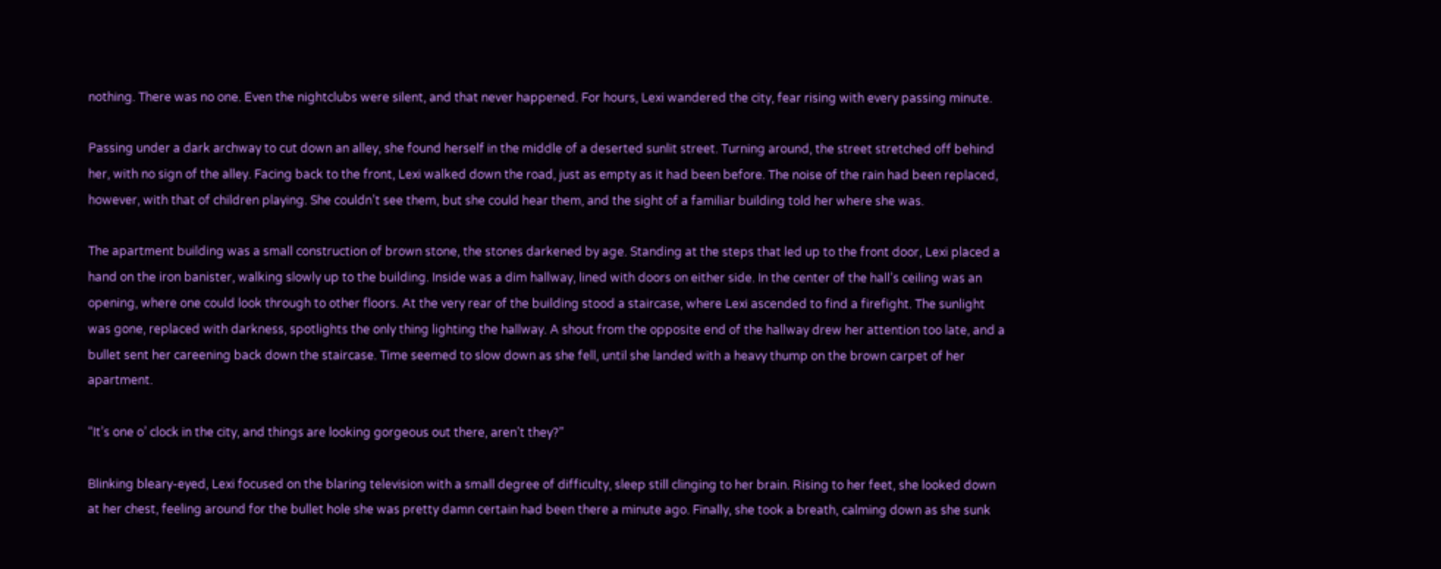nothing. There was no one. Even the nightclubs were silent, and that never happened. For hours, Lexi wandered the city, fear rising with every passing minute.

Passing under a dark archway to cut down an alley, she found herself in the middle of a deserted sunlit street. Turning around, the street stretched off behind her, with no sign of the alley. Facing back to the front, Lexi walked down the road, just as empty as it had been before. The noise of the rain had been replaced, however, with that of children playing. She couldn’t see them, but she could hear them, and the sight of a familiar building told her where she was.

The apartment building was a small construction of brown stone, the stones darkened by age. Standing at the steps that led up to the front door, Lexi placed a hand on the iron banister, walking slowly up to the building. Inside was a dim hallway, lined with doors on either side. In the center of the hall’s ceiling was an opening, where one could look through to other floors. At the very rear of the building stood a staircase, where Lexi ascended to find a firefight. The sunlight was gone, replaced with darkness, spotlights the only thing lighting the hallway. A shout from the opposite end of the hallway drew her attention too late, and a bullet sent her careening back down the staircase. Time seemed to slow down as she fell, until she landed with a heavy thump on the brown carpet of her apartment.

“It’s one o’ clock in the city, and things are looking gorgeous out there, aren’t they?”

Blinking bleary-eyed, Lexi focused on the blaring television with a small degree of difficulty, sleep still clinging to her brain. Rising to her feet, she looked down at her chest, feeling around for the bullet hole she was pretty damn certain had been there a minute ago. Finally, she took a breath, calming down as she sunk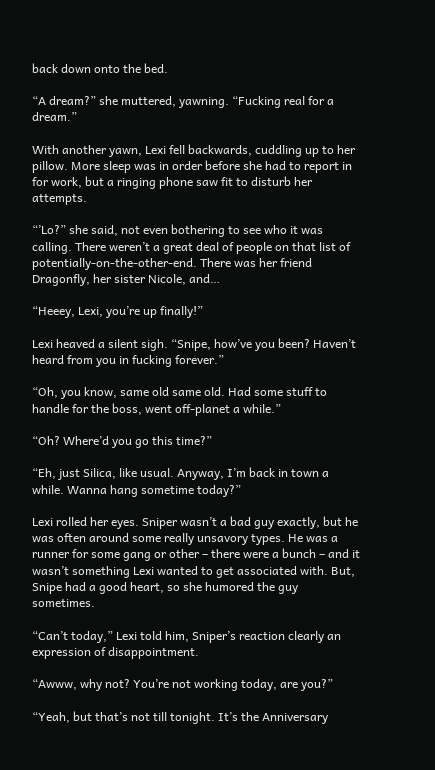back down onto the bed.

“A dream?” she muttered, yawning. “Fucking real for a dream.”

With another yawn, Lexi fell backwards, cuddling up to her pillow. More sleep was in order before she had to report in for work, but a ringing phone saw fit to disturb her attempts.

“’Lo?” she said, not even bothering to see who it was calling. There weren’t a great deal of people on that list of potentially-on-the-other-end. There was her friend Dragonfly, her sister Nicole, and…

“Heeey, Lexi, you’re up finally!”

Lexi heaved a silent sigh. “Snipe, how’ve you been? Haven’t heard from you in fucking forever.”

“Oh, you know, same old same old. Had some stuff to handle for the boss, went off-planet a while.”

“Oh? Where’d you go this time?”

“Eh, just Silica, like usual. Anyway, I’m back in town a while. Wanna hang sometime today?”

Lexi rolled her eyes. Sniper wasn’t a bad guy exactly, but he was often around some really unsavory types. He was a runner for some gang or other – there were a bunch – and it wasn’t something Lexi wanted to get associated with. But, Snipe had a good heart, so she humored the guy sometimes.

“Can’t today,” Lexi told him, Sniper’s reaction clearly an expression of disappointment.

“Awww, why not? You’re not working today, are you?”

“Yeah, but that’s not till tonight. It’s the Anniversary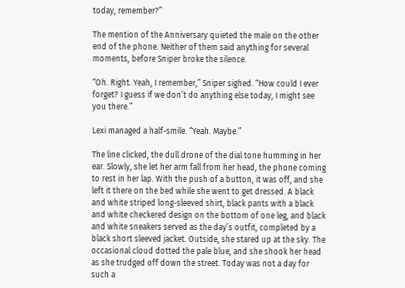today, remember?”

The mention of the Anniversary quieted the male on the other end of the phone. Neither of them said anything for several moments, before Sniper broke the silence.

“Oh. Right. Yeah, I remember,” Sniper sighed. “How could I ever forget? I guess if we don’t do anything else today, I might see you there.”

Lexi managed a half-smile. “Yeah. Maybe.”

The line clicked, the dull drone of the dial tone humming in her ear. Slowly, she let her arm fall from her head, the phone coming to rest in her lap. With the push of a button, it was off, and she left it there on the bed while she went to get dressed. A black and white striped long-sleeved shirt, black pants with a black and white checkered design on the bottom of one leg, and black and white sneakers served as the day’s outfit, completed by a black short sleeved jacket. Outside, she stared up at the sky. The occasional cloud dotted the pale blue, and she shook her head as she trudged off down the street. Today was not a day for such a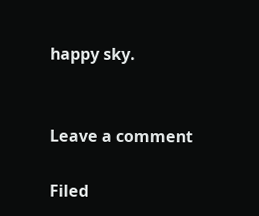happy sky.


Leave a comment

Filed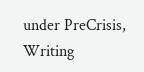under PreCrisis, Writing